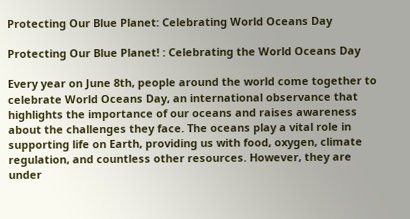Protecting Our Blue Planet: Celebrating World Oceans Day

Protecting Our Blue Planet! : Celebrating the World Oceans Day

Every year on June 8th, people around the world come together to celebrate World Oceans Day, an international observance that highlights the importance of our oceans and raises awareness about the challenges they face. The oceans play a vital role in supporting life on Earth, providing us with food, oxygen, climate regulation, and countless other resources. However, they are under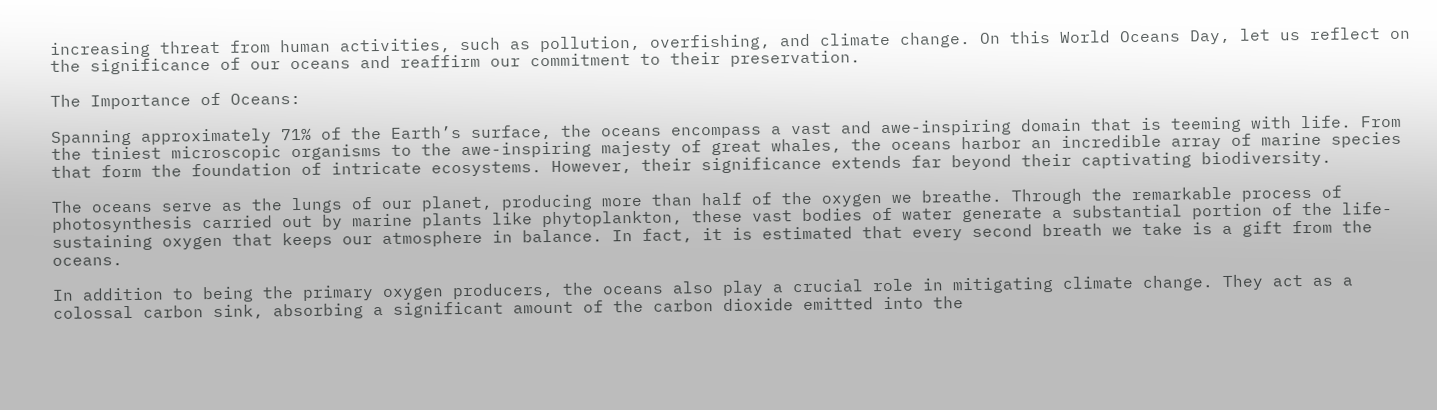increasing threat from human activities, such as pollution, overfishing, and climate change. On this World Oceans Day, let us reflect on the significance of our oceans and reaffirm our commitment to their preservation.

The Importance of Oceans:

Spanning approximately 71% of the Earth’s surface, the oceans encompass a vast and awe-inspiring domain that is teeming with life. From the tiniest microscopic organisms to the awe-inspiring majesty of great whales, the oceans harbor an incredible array of marine species that form the foundation of intricate ecosystems. However, their significance extends far beyond their captivating biodiversity.

The oceans serve as the lungs of our planet, producing more than half of the oxygen we breathe. Through the remarkable process of photosynthesis carried out by marine plants like phytoplankton, these vast bodies of water generate a substantial portion of the life-sustaining oxygen that keeps our atmosphere in balance. In fact, it is estimated that every second breath we take is a gift from the oceans.

In addition to being the primary oxygen producers, the oceans also play a crucial role in mitigating climate change. They act as a colossal carbon sink, absorbing a significant amount of the carbon dioxide emitted into the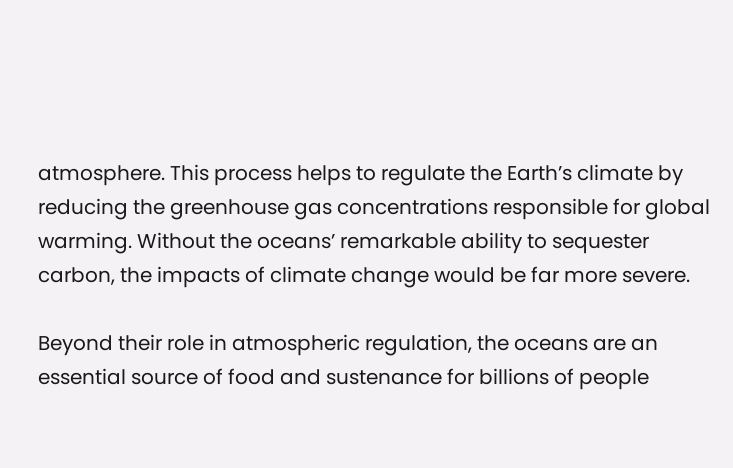atmosphere. This process helps to regulate the Earth’s climate by reducing the greenhouse gas concentrations responsible for global warming. Without the oceans’ remarkable ability to sequester carbon, the impacts of climate change would be far more severe.

Beyond their role in atmospheric regulation, the oceans are an essential source of food and sustenance for billions of people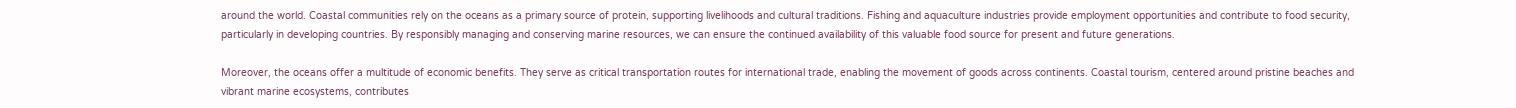around the world. Coastal communities rely on the oceans as a primary source of protein, supporting livelihoods and cultural traditions. Fishing and aquaculture industries provide employment opportunities and contribute to food security, particularly in developing countries. By responsibly managing and conserving marine resources, we can ensure the continued availability of this valuable food source for present and future generations.

Moreover, the oceans offer a multitude of economic benefits. They serve as critical transportation routes for international trade, enabling the movement of goods across continents. Coastal tourism, centered around pristine beaches and vibrant marine ecosystems, contributes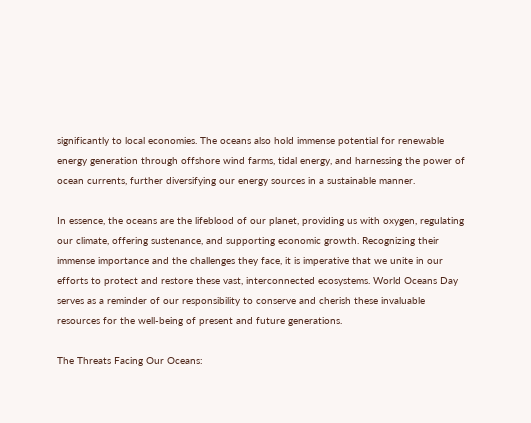significantly to local economies. The oceans also hold immense potential for renewable energy generation through offshore wind farms, tidal energy, and harnessing the power of ocean currents, further diversifying our energy sources in a sustainable manner.

In essence, the oceans are the lifeblood of our planet, providing us with oxygen, regulating our climate, offering sustenance, and supporting economic growth. Recognizing their immense importance and the challenges they face, it is imperative that we unite in our efforts to protect and restore these vast, interconnected ecosystems. World Oceans Day serves as a reminder of our responsibility to conserve and cherish these invaluable resources for the well-being of present and future generations.

The Threats Facing Our Oceans: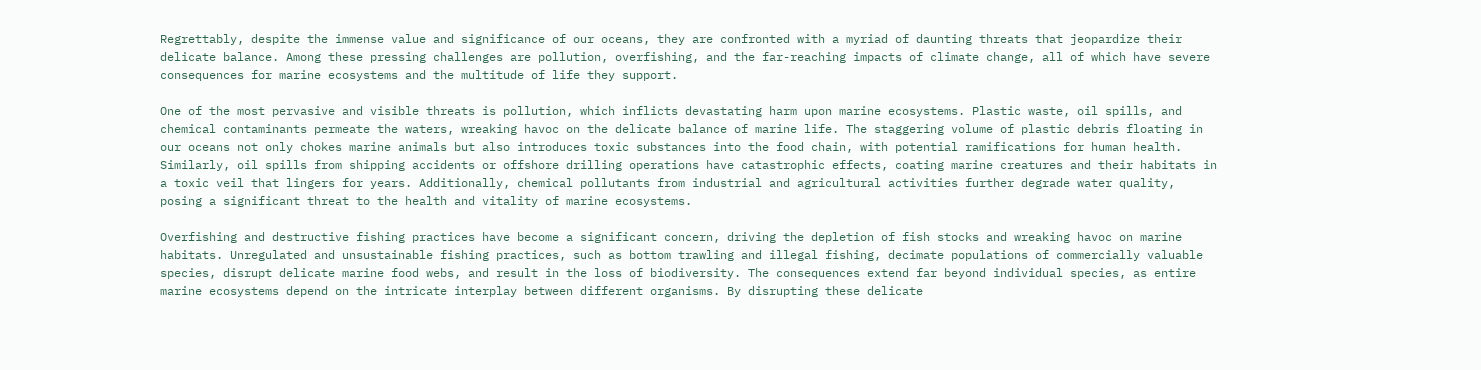Regrettably, despite the immense value and significance of our oceans, they are confronted with a myriad of daunting threats that jeopardize their delicate balance. Among these pressing challenges are pollution, overfishing, and the far-reaching impacts of climate change, all of which have severe consequences for marine ecosystems and the multitude of life they support.

One of the most pervasive and visible threats is pollution, which inflicts devastating harm upon marine ecosystems. Plastic waste, oil spills, and chemical contaminants permeate the waters, wreaking havoc on the delicate balance of marine life. The staggering volume of plastic debris floating in our oceans not only chokes marine animals but also introduces toxic substances into the food chain, with potential ramifications for human health. Similarly, oil spills from shipping accidents or offshore drilling operations have catastrophic effects, coating marine creatures and their habitats in a toxic veil that lingers for years. Additionally, chemical pollutants from industrial and agricultural activities further degrade water quality, posing a significant threat to the health and vitality of marine ecosystems.

Overfishing and destructive fishing practices have become a significant concern, driving the depletion of fish stocks and wreaking havoc on marine habitats. Unregulated and unsustainable fishing practices, such as bottom trawling and illegal fishing, decimate populations of commercially valuable species, disrupt delicate marine food webs, and result in the loss of biodiversity. The consequences extend far beyond individual species, as entire marine ecosystems depend on the intricate interplay between different organisms. By disrupting these delicate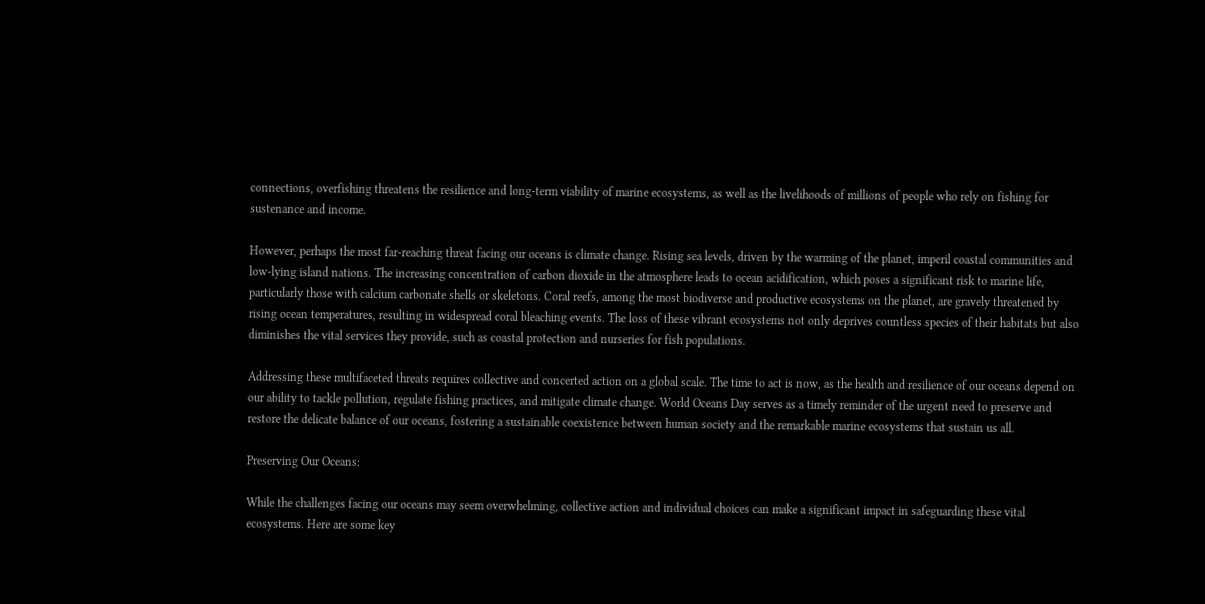connections, overfishing threatens the resilience and long-term viability of marine ecosystems, as well as the livelihoods of millions of people who rely on fishing for sustenance and income.

However, perhaps the most far-reaching threat facing our oceans is climate change. Rising sea levels, driven by the warming of the planet, imperil coastal communities and low-lying island nations. The increasing concentration of carbon dioxide in the atmosphere leads to ocean acidification, which poses a significant risk to marine life, particularly those with calcium carbonate shells or skeletons. Coral reefs, among the most biodiverse and productive ecosystems on the planet, are gravely threatened by rising ocean temperatures, resulting in widespread coral bleaching events. The loss of these vibrant ecosystems not only deprives countless species of their habitats but also diminishes the vital services they provide, such as coastal protection and nurseries for fish populations.

Addressing these multifaceted threats requires collective and concerted action on a global scale. The time to act is now, as the health and resilience of our oceans depend on our ability to tackle pollution, regulate fishing practices, and mitigate climate change. World Oceans Day serves as a timely reminder of the urgent need to preserve and restore the delicate balance of our oceans, fostering a sustainable coexistence between human society and the remarkable marine ecosystems that sustain us all.

Preserving Our Oceans:

While the challenges facing our oceans may seem overwhelming, collective action and individual choices can make a significant impact in safeguarding these vital ecosystems. Here are some key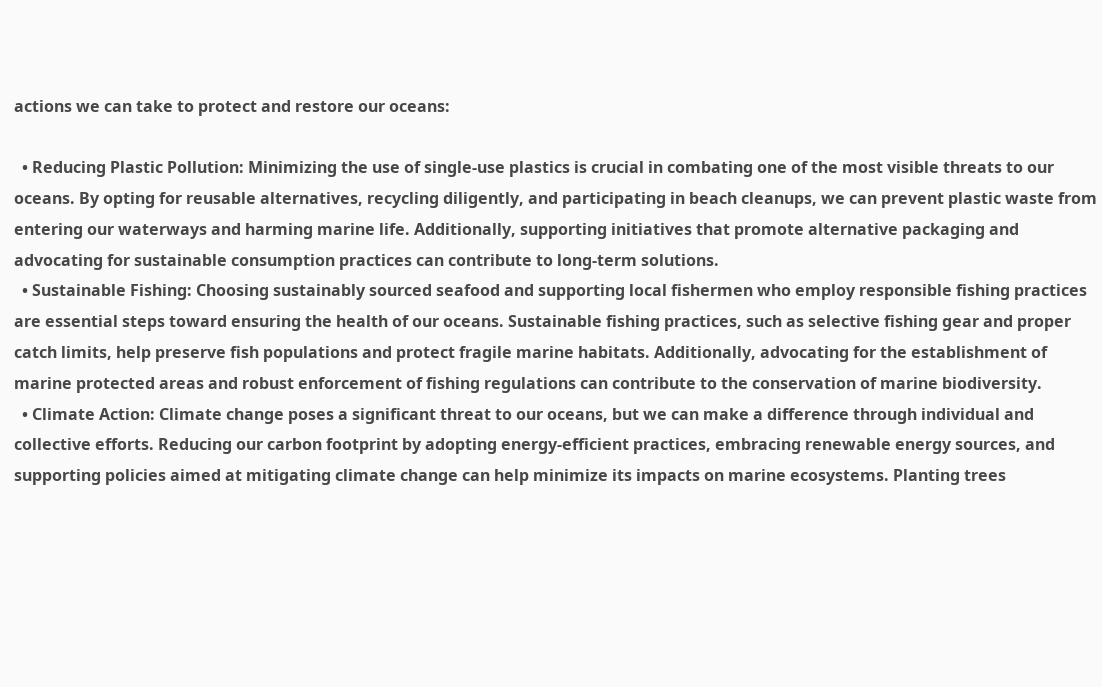actions we can take to protect and restore our oceans:

  • Reducing Plastic Pollution: Minimizing the use of single-use plastics is crucial in combating one of the most visible threats to our oceans. By opting for reusable alternatives, recycling diligently, and participating in beach cleanups, we can prevent plastic waste from entering our waterways and harming marine life. Additionally, supporting initiatives that promote alternative packaging and advocating for sustainable consumption practices can contribute to long-term solutions.
  • Sustainable Fishing: Choosing sustainably sourced seafood and supporting local fishermen who employ responsible fishing practices are essential steps toward ensuring the health of our oceans. Sustainable fishing practices, such as selective fishing gear and proper catch limits, help preserve fish populations and protect fragile marine habitats. Additionally, advocating for the establishment of marine protected areas and robust enforcement of fishing regulations can contribute to the conservation of marine biodiversity.
  • Climate Action: Climate change poses a significant threat to our oceans, but we can make a difference through individual and collective efforts. Reducing our carbon footprint by adopting energy-efficient practices, embracing renewable energy sources, and supporting policies aimed at mitigating climate change can help minimize its impacts on marine ecosystems. Planting trees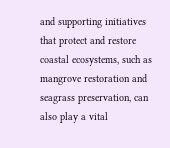and supporting initiatives that protect and restore coastal ecosystems, such as mangrove restoration and seagrass preservation, can also play a vital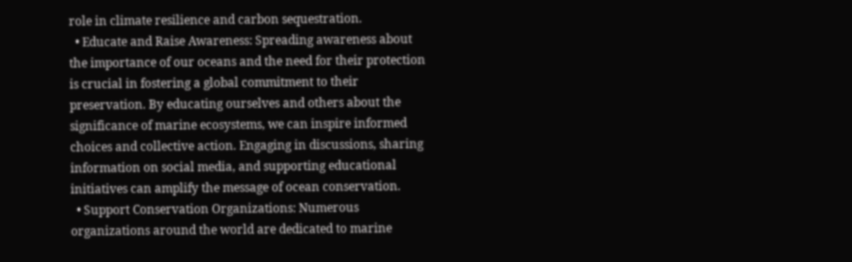role in climate resilience and carbon sequestration.
  • Educate and Raise Awareness: Spreading awareness about the importance of our oceans and the need for their protection is crucial in fostering a global commitment to their preservation. By educating ourselves and others about the significance of marine ecosystems, we can inspire informed choices and collective action. Engaging in discussions, sharing information on social media, and supporting educational initiatives can amplify the message of ocean conservation.
  • Support Conservation Organizations: Numerous organizations around the world are dedicated to marine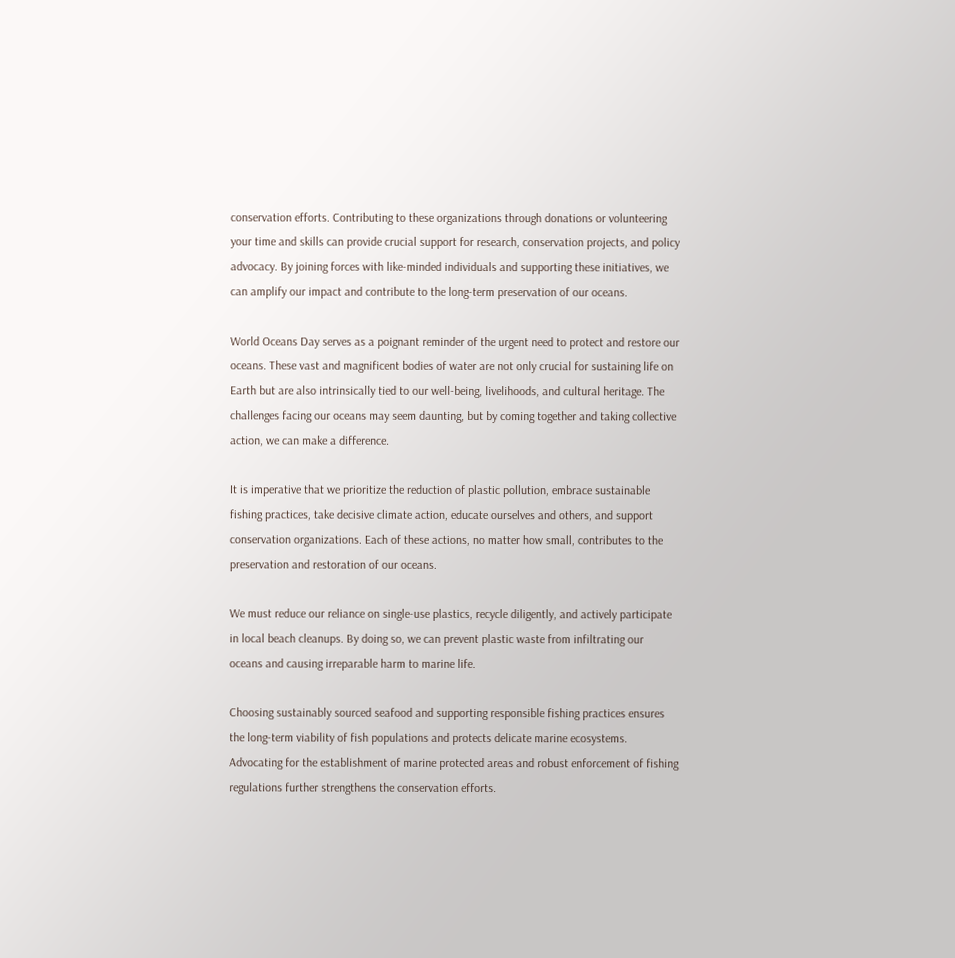conservation efforts. Contributing to these organizations through donations or volunteering your time and skills can provide crucial support for research, conservation projects, and policy advocacy. By joining forces with like-minded individuals and supporting these initiatives, we can amplify our impact and contribute to the long-term preservation of our oceans.

World Oceans Day serves as a poignant reminder of the urgent need to protect and restore our oceans. These vast and magnificent bodies of water are not only crucial for sustaining life on Earth but are also intrinsically tied to our well-being, livelihoods, and cultural heritage. The challenges facing our oceans may seem daunting, but by coming together and taking collective action, we can make a difference.

It is imperative that we prioritize the reduction of plastic pollution, embrace sustainable fishing practices, take decisive climate action, educate ourselves and others, and support conservation organizations. Each of these actions, no matter how small, contributes to the preservation and restoration of our oceans.

We must reduce our reliance on single-use plastics, recycle diligently, and actively participate in local beach cleanups. By doing so, we can prevent plastic waste from infiltrating our oceans and causing irreparable harm to marine life.

Choosing sustainably sourced seafood and supporting responsible fishing practices ensures the long-term viability of fish populations and protects delicate marine ecosystems. Advocating for the establishment of marine protected areas and robust enforcement of fishing regulations further strengthens the conservation efforts.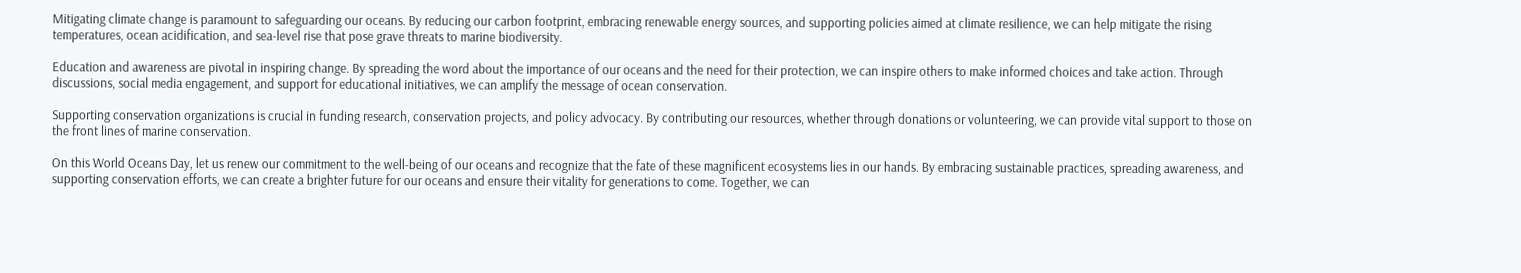Mitigating climate change is paramount to safeguarding our oceans. By reducing our carbon footprint, embracing renewable energy sources, and supporting policies aimed at climate resilience, we can help mitigate the rising temperatures, ocean acidification, and sea-level rise that pose grave threats to marine biodiversity.

Education and awareness are pivotal in inspiring change. By spreading the word about the importance of our oceans and the need for their protection, we can inspire others to make informed choices and take action. Through discussions, social media engagement, and support for educational initiatives, we can amplify the message of ocean conservation.

Supporting conservation organizations is crucial in funding research, conservation projects, and policy advocacy. By contributing our resources, whether through donations or volunteering, we can provide vital support to those on the front lines of marine conservation.

On this World Oceans Day, let us renew our commitment to the well-being of our oceans and recognize that the fate of these magnificent ecosystems lies in our hands. By embracing sustainable practices, spreading awareness, and supporting conservation efforts, we can create a brighter future for our oceans and ensure their vitality for generations to come. Together, we can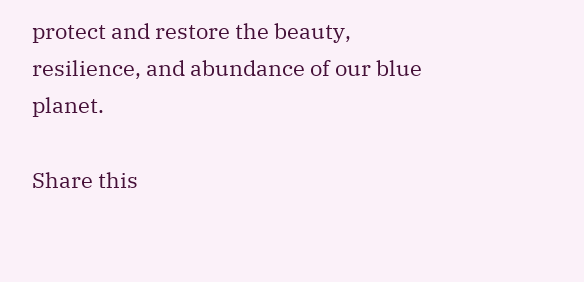protect and restore the beauty, resilience, and abundance of our blue planet.

Share this